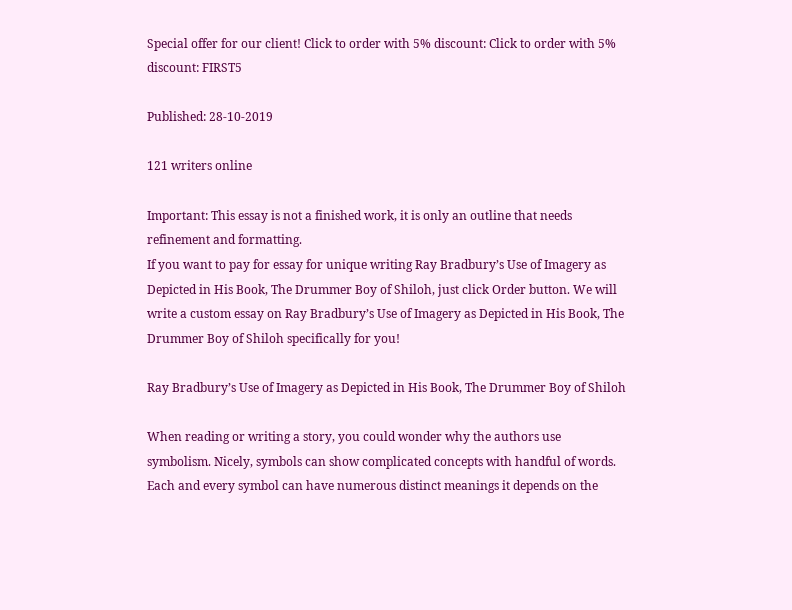Special offer for our client! Click to order with 5% discount: Click to order with 5% discount: FIRST5

Published: 28-10-2019

121 writers online

Important: This essay is not a finished work, it is only an outline that needs refinement and formatting.
If you want to pay for essay for unique writing Ray Bradbury’s Use of Imagery as Depicted in His Book, The Drummer Boy of Shiloh, just click Order button. We will write a custom essay on Ray Bradbury’s Use of Imagery as Depicted in His Book, The Drummer Boy of Shiloh specifically for you!

Ray Bradbury’s Use of Imagery as Depicted in His Book, The Drummer Boy of Shiloh

When reading or writing a story, you could wonder why the authors use symbolism. Nicely, symbols can show complicated concepts with handful of words. Each and every symbol can have numerous distinct meanings it depends on the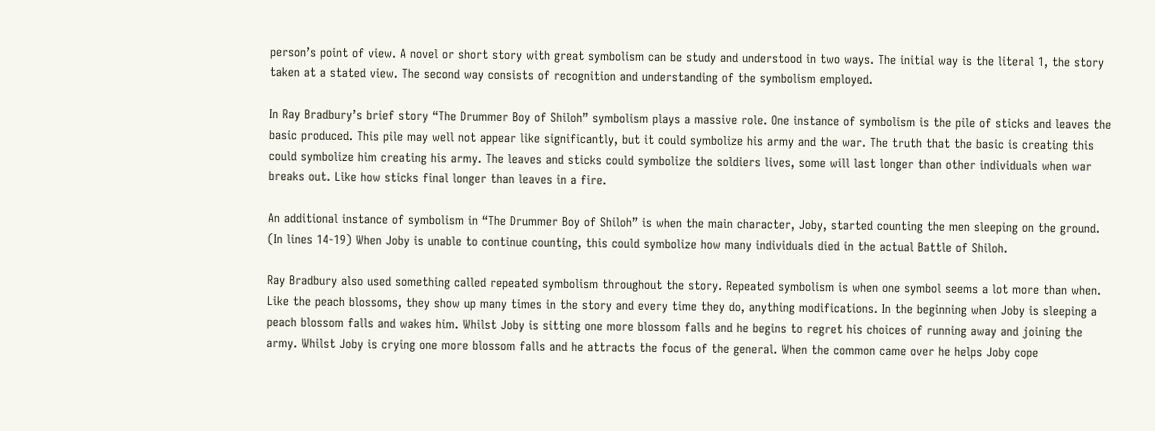person’s point of view. A novel or short story with great symbolism can be study and understood in two ways. The initial way is the literal 1, the story taken at a stated view. The second way consists of recognition and understanding of the symbolism employed.

In Ray Bradbury’s brief story “The Drummer Boy of Shiloh” symbolism plays a massive role. One instance of symbolism is the pile of sticks and leaves the basic produced. This pile may well not appear like significantly, but it could symbolize his army and the war. The truth that the basic is creating this could symbolize him creating his army. The leaves and sticks could symbolize the soldiers lives, some will last longer than other individuals when war breaks out. Like how sticks final longer than leaves in a fire.

An additional instance of symbolism in “The Drummer Boy of Shiloh” is when the main character, Joby, started counting the men sleeping on the ground. (In lines 14-19) When Joby is unable to continue counting, this could symbolize how many individuals died in the actual Battle of Shiloh.

Ray Bradbury also used something called repeated symbolism throughout the story. Repeated symbolism is when one symbol seems a lot more than when. Like the peach blossoms, they show up many times in the story and every time they do, anything modifications. In the beginning when Joby is sleeping a peach blossom falls and wakes him. Whilst Joby is sitting one more blossom falls and he begins to regret his choices of running away and joining the army. Whilst Joby is crying one more blossom falls and he attracts the focus of the general. When the common came over he helps Joby cope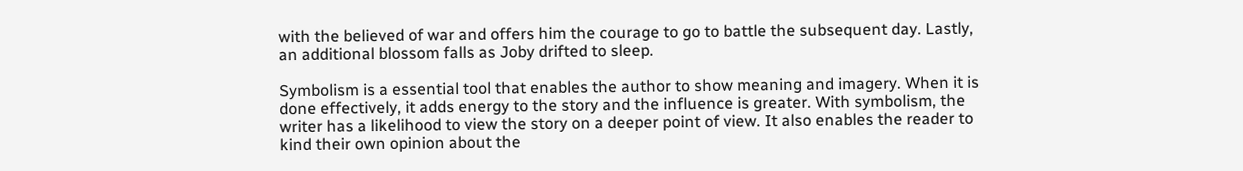with the believed of war and offers him the courage to go to battle the subsequent day. Lastly, an additional blossom falls as Joby drifted to sleep.

Symbolism is a essential tool that enables the author to show meaning and imagery. When it is done effectively, it adds energy to the story and the influence is greater. With symbolism, the writer has a likelihood to view the story on a deeper point of view. It also enables the reader to kind their own opinion about the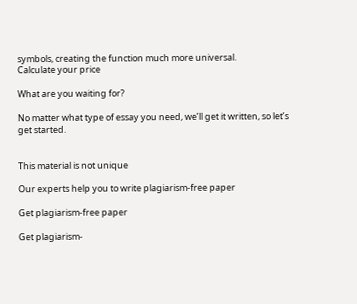symbols, creating the function much more universal.
Calculate your price

What are you waiting for?

No matter what type of essay you need, we’ll get it written, so let’s get started.


This material is not unique

Our experts help you to write plagiarism-free paper

Get plagiarism-free paper

Get plagiarism-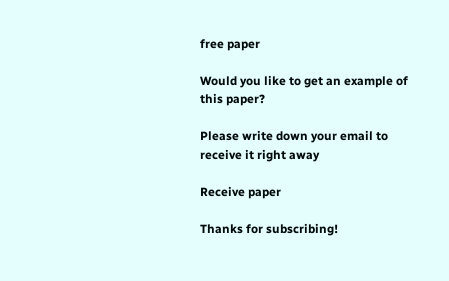free paper

Would you like to get an example of this paper?

Please write down your email to receive it right away

Receive paper

Thanks for subscribing!